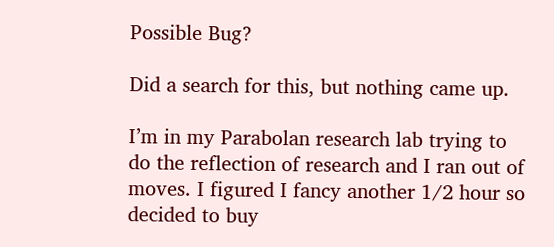Possible Bug?

Did a search for this, but nothing came up.

I’m in my Parabolan research lab trying to do the reflection of research and I ran out of moves. I figured I fancy another 1/2 hour so decided to buy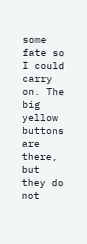some fate so I could carry on. The big yellow buttons are there, but they do not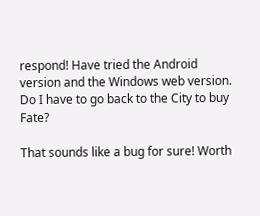respond! Have tried the Android version and the Windows web version. Do I have to go back to the City to buy Fate?

That sounds like a bug for sure! Worth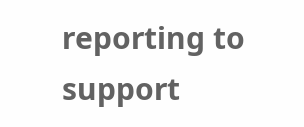reporting to support